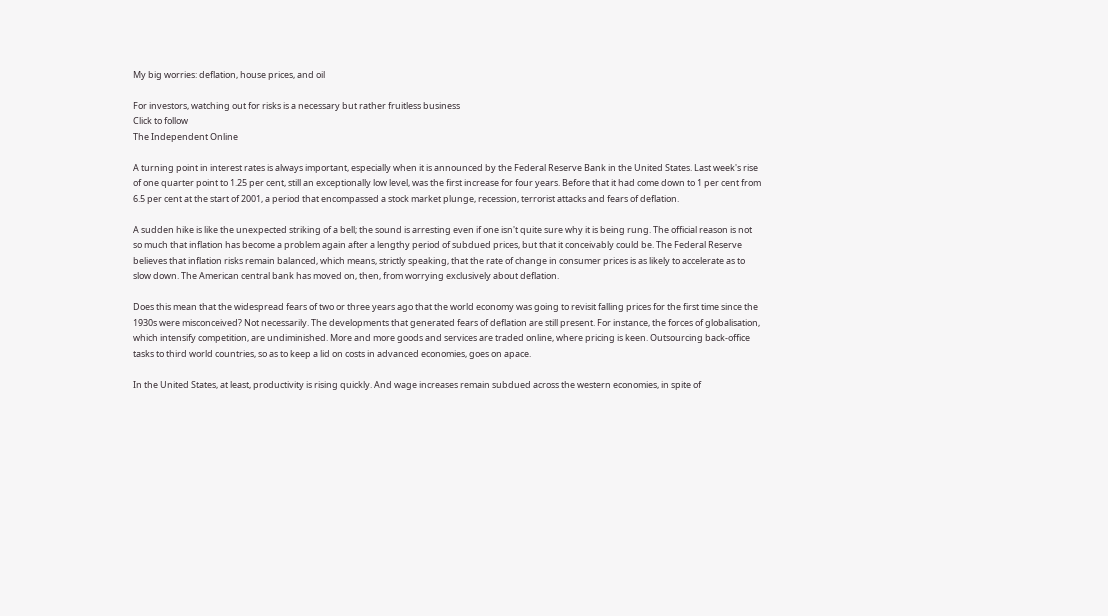My big worries: deflation, house prices, and oil

For investors, watching out for risks is a necessary but rather fruitless business
Click to follow
The Independent Online

A turning point in interest rates is always important, especially when it is announced by the Federal Reserve Bank in the United States. Last week's rise of one quarter point to 1.25 per cent, still an exceptionally low level, was the first increase for four years. Before that it had come down to 1 per cent from 6.5 per cent at the start of 2001, a period that encompassed a stock market plunge, recession, terrorist attacks and fears of deflation.

A sudden hike is like the unexpected striking of a bell; the sound is arresting even if one isn't quite sure why it is being rung. The official reason is not so much that inflation has become a problem again after a lengthy period of subdued prices, but that it conceivably could be. The Federal Reserve believes that inflation risks remain balanced, which means, strictly speaking, that the rate of change in consumer prices is as likely to accelerate as to slow down. The American central bank has moved on, then, from worrying exclusively about deflation.

Does this mean that the widespread fears of two or three years ago that the world economy was going to revisit falling prices for the first time since the 1930s were misconceived? Not necessarily. The developments that generated fears of deflation are still present. For instance, the forces of globalisation, which intensify competition, are undiminished. More and more goods and services are traded online, where pricing is keen. Outsourcing back-office tasks to third world countries, so as to keep a lid on costs in advanced economies, goes on apace.

In the United States, at least, productivity is rising quickly. And wage increases remain subdued across the western economies, in spite of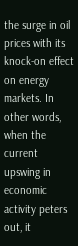the surge in oil prices with its knock-on effect on energy markets. In other words, when the current upswing in economic activity peters out, it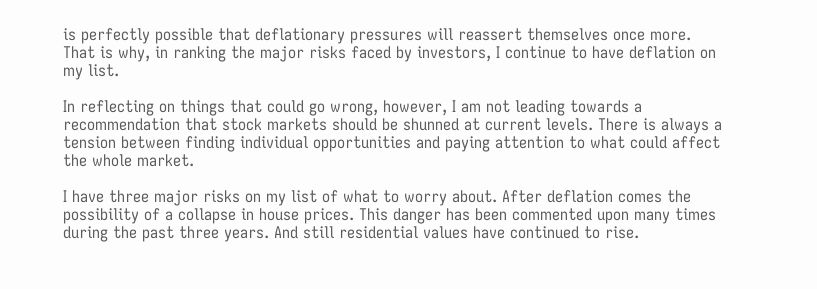is perfectly possible that deflationary pressures will reassert themselves once more. That is why, in ranking the major risks faced by investors, I continue to have deflation on my list.

In reflecting on things that could go wrong, however, I am not leading towards a recommendation that stock markets should be shunned at current levels. There is always a tension between finding individual opportunities and paying attention to what could affect the whole market.

I have three major risks on my list of what to worry about. After deflation comes the possibility of a collapse in house prices. This danger has been commented upon many times during the past three years. And still residential values have continued to rise.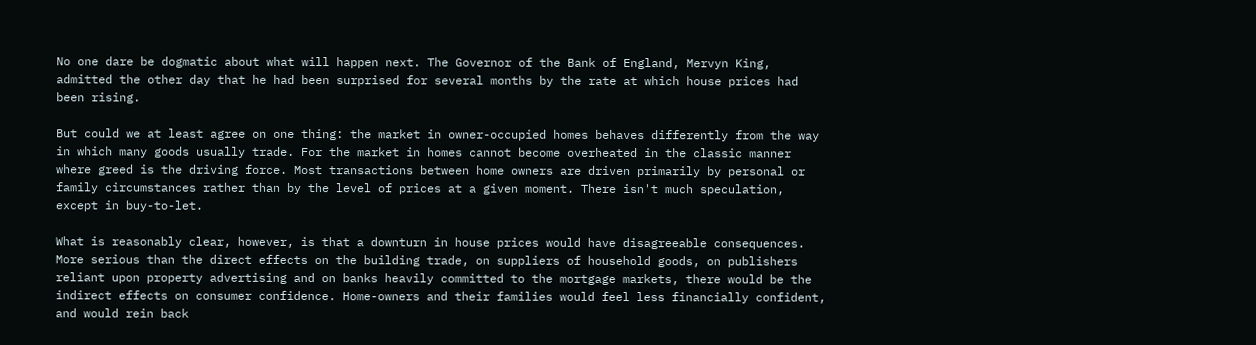No one dare be dogmatic about what will happen next. The Governor of the Bank of England, Mervyn King, admitted the other day that he had been surprised for several months by the rate at which house prices had been rising.

But could we at least agree on one thing: the market in owner-occupied homes behaves differently from the way in which many goods usually trade. For the market in homes cannot become overheated in the classic manner where greed is the driving force. Most transactions between home owners are driven primarily by personal or family circumstances rather than by the level of prices at a given moment. There isn't much speculation, except in buy-to-let.

What is reasonably clear, however, is that a downturn in house prices would have disagreeable consequences. More serious than the direct effects on the building trade, on suppliers of household goods, on publishers reliant upon property advertising and on banks heavily committed to the mortgage markets, there would be the indirect effects on consumer confidence. Home-owners and their families would feel less financially confident, and would rein back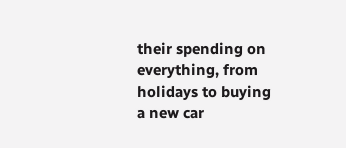their spending on everything, from holidays to buying a new car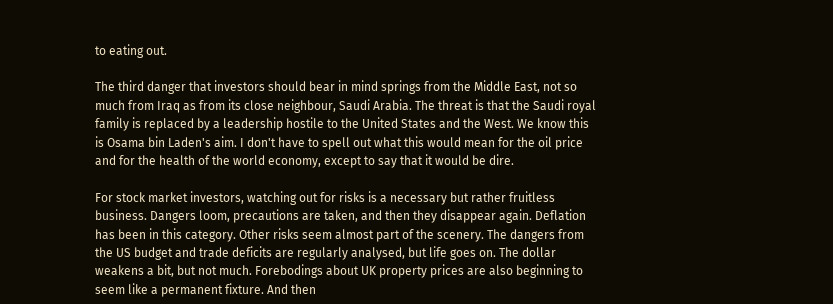to eating out.

The third danger that investors should bear in mind springs from the Middle East, not so much from Iraq as from its close neighbour, Saudi Arabia. The threat is that the Saudi royal family is replaced by a leadership hostile to the United States and the West. We know this is Osama bin Laden's aim. I don't have to spell out what this would mean for the oil price and for the health of the world economy, except to say that it would be dire.

For stock market investors, watching out for risks is a necessary but rather fruitless business. Dangers loom, precautions are taken, and then they disappear again. Deflation has been in this category. Other risks seem almost part of the scenery. The dangers from the US budget and trade deficits are regularly analysed, but life goes on. The dollar weakens a bit, but not much. Forebodings about UK property prices are also beginning to seem like a permanent fixture. And then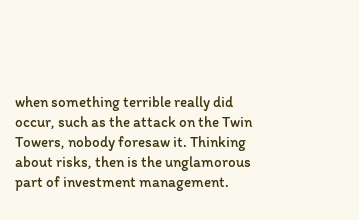when something terrible really did occur, such as the attack on the Twin Towers, nobody foresaw it. Thinking about risks, then is the unglamorous part of investment management.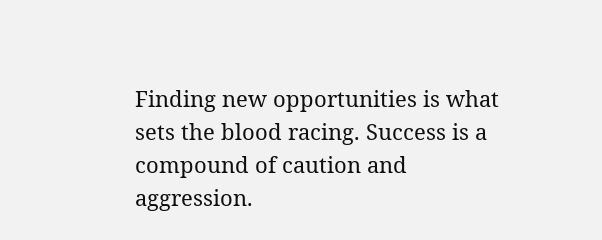Finding new opportunities is what sets the blood racing. Success is a compound of caution and aggression.